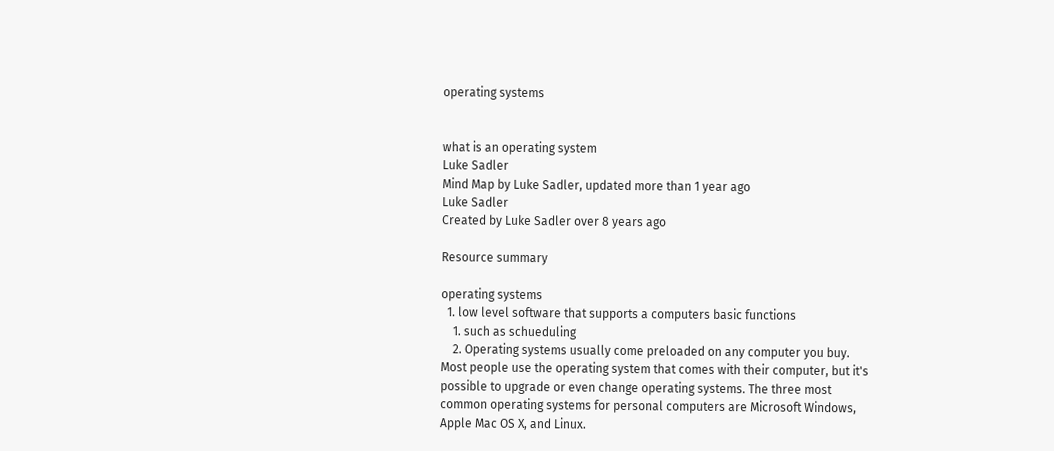operating systems


what is an operating system
Luke Sadler
Mind Map by Luke Sadler, updated more than 1 year ago
Luke Sadler
Created by Luke Sadler over 8 years ago

Resource summary

operating systems
  1. low level software that supports a computers basic functions
    1. such as schueduling
    2. Operating systems usually come preloaded on any computer you buy. Most people use the operating system that comes with their computer, but it's possible to upgrade or even change operating systems. The three most common operating systems for personal computers are Microsoft Windows, Apple Mac OS X, and Linux.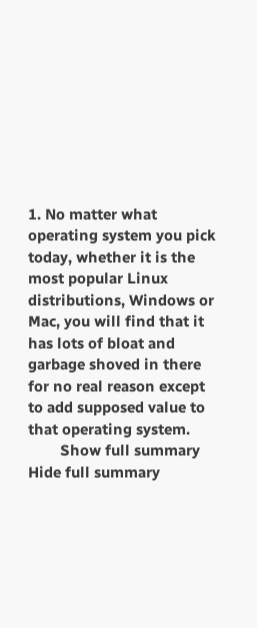1. No matter what operating system you pick today, whether it is the most popular Linux distributions, Windows or Mac, you will find that it has lots of bloat and garbage shoved in there for no real reason except to add supposed value to that operating system.
        Show full summary Hide full summary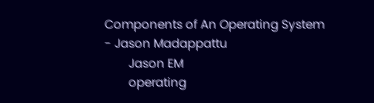Components of An Operating System - Jason Madappattu
        Jason EM
        operating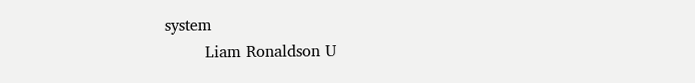system
        Liam Ronaldson U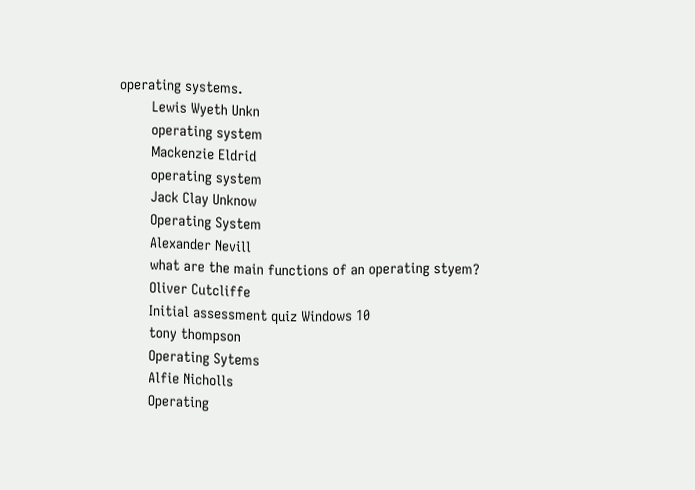operating systems.
        Lewis Wyeth Unkn
        operating system
        Mackenzie Eldrid
        operating system
        Jack Clay Unknow
        Operating System
        Alexander Nevill
        what are the main functions of an operating styem?
        Oliver Cutcliffe
        Initial assessment quiz Windows 10
        tony thompson
        Operating Sytems
        Alfie Nicholls
        Operating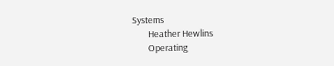Systems
        Heather Hewlins
        Operating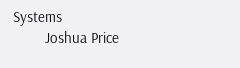Systems
        Joshua Price